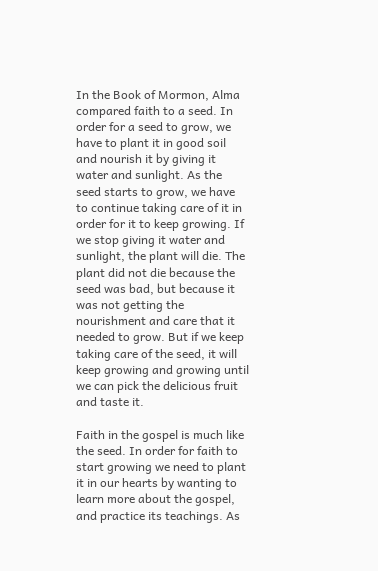In the Book of Mormon, Alma compared faith to a seed. In order for a seed to grow, we have to plant it in good soil and nourish it by giving it water and sunlight. As the seed starts to grow, we have to continue taking care of it in order for it to keep growing. If we stop giving it water and sunlight, the plant will die. The plant did not die because the seed was bad, but because it was not getting the nourishment and care that it needed to grow. But if we keep taking care of the seed, it will keep growing and growing until we can pick the delicious fruit and taste it.

Faith in the gospel is much like the seed. In order for faith to start growing we need to plant it in our hearts by wanting to learn more about the gospel, and practice its teachings. As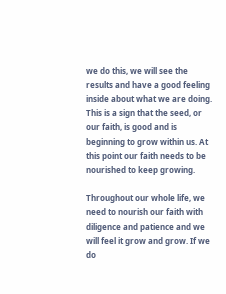we do this, we will see the results and have a good feeling inside about what we are doing. This is a sign that the seed, or our faith, is good and is beginning to grow within us. At this point our faith needs to be nourished to keep growing.

Throughout our whole life, we need to nourish our faith with diligence and patience and we will feel it grow and grow. If we do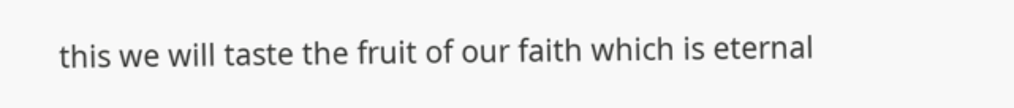this we will taste the fruit of our faith which is eternal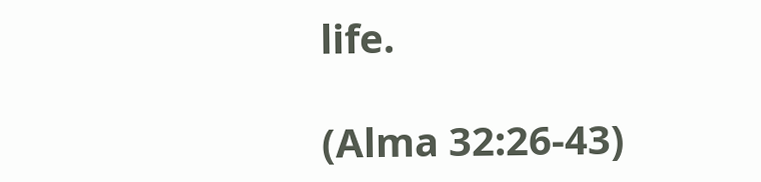life.

(Alma 32:26-43)